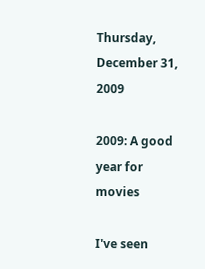Thursday, December 31, 2009

2009: A good year for movies

I've seen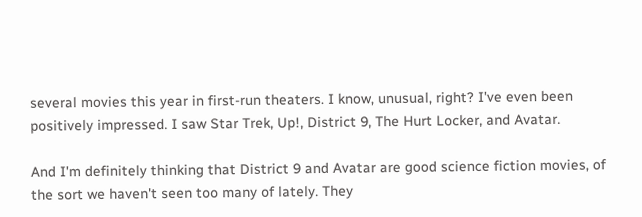several movies this year in first-run theaters. I know, unusual, right? I've even been positively impressed. I saw Star Trek, Up!, District 9, The Hurt Locker, and Avatar.

And I'm definitely thinking that District 9 and Avatar are good science fiction movies, of the sort we haven't seen too many of lately. They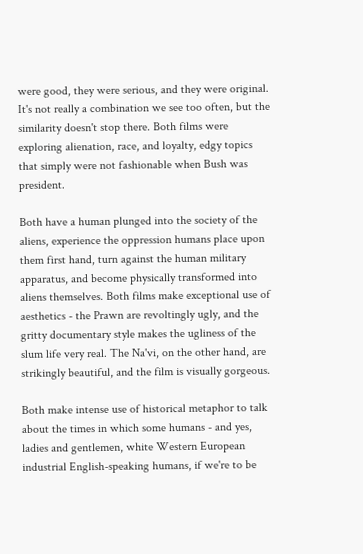were good, they were serious, and they were original. It's not really a combination we see too often, but the similarity doesn't stop there. Both films were exploring alienation, race, and loyalty, edgy topics that simply were not fashionable when Bush was president.

Both have a human plunged into the society of the aliens, experience the oppression humans place upon them first hand, turn against the human military apparatus, and become physically transformed into aliens themselves. Both films make exceptional use of aesthetics - the Prawn are revoltingly ugly, and the gritty documentary style makes the ugliness of the slum life very real. The Na'vi, on the other hand, are strikingly beautiful, and the film is visually gorgeous.

Both make intense use of historical metaphor to talk about the times in which some humans - and yes, ladies and gentlemen, white Western European industrial English-speaking humans, if we're to be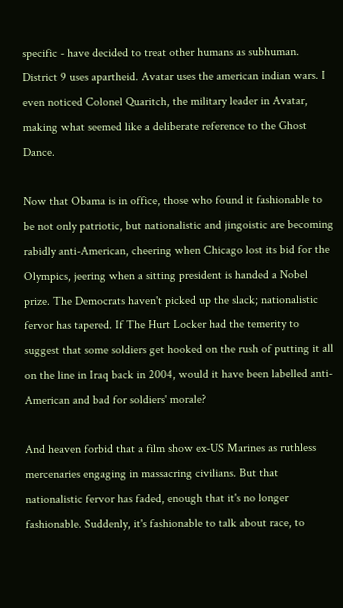specific - have decided to treat other humans as subhuman. District 9 uses apartheid. Avatar uses the american indian wars. I even noticed Colonel Quaritch, the military leader in Avatar, making what seemed like a deliberate reference to the Ghost Dance.

Now that Obama is in office, those who found it fashionable to be not only patriotic, but nationalistic and jingoistic are becoming rabidly anti-American, cheering when Chicago lost its bid for the Olympics, jeering when a sitting president is handed a Nobel prize. The Democrats haven't picked up the slack; nationalistic fervor has tapered. If The Hurt Locker had the temerity to suggest that some soldiers get hooked on the rush of putting it all on the line in Iraq back in 2004, would it have been labelled anti-American and bad for soldiers' morale?

And heaven forbid that a film show ex-US Marines as ruthless mercenaries engaging in massacring civilians. But that nationalistic fervor has faded, enough that it's no longer fashionable. Suddenly, it's fashionable to talk about race, to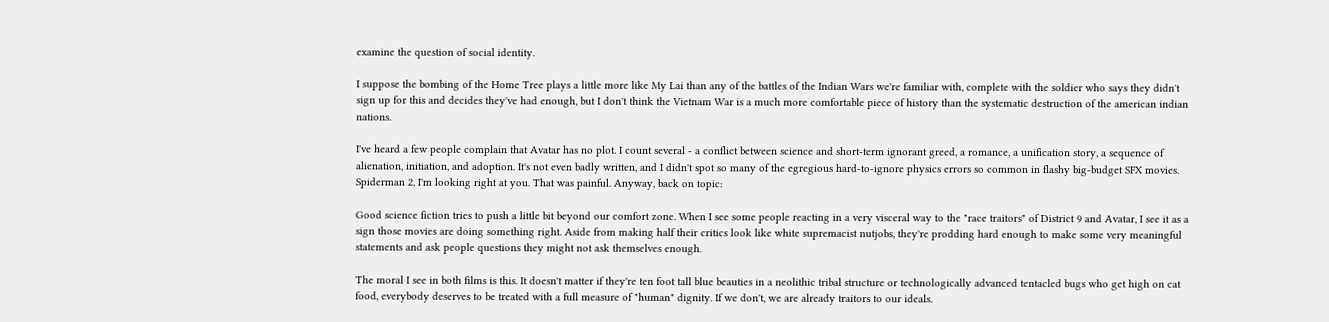examine the question of social identity.

I suppose the bombing of the Home Tree plays a little more like My Lai than any of the battles of the Indian Wars we're familiar with, complete with the soldier who says they didn't sign up for this and decides they've had enough, but I don't think the Vietnam War is a much more comfortable piece of history than the systematic destruction of the american indian nations.

I've heard a few people complain that Avatar has no plot. I count several - a conflict between science and short-term ignorant greed, a romance, a unification story, a sequence of alienation, initiation, and adoption. It's not even badly written, and I didn't spot so many of the egregious hard-to-ignore physics errors so common in flashy big-budget SFX movies. Spiderman 2, I'm looking right at you. That was painful. Anyway, back on topic:

Good science fiction tries to push a little bit beyond our comfort zone. When I see some people reacting in a very visceral way to the "race traitors" of District 9 and Avatar, I see it as a sign those movies are doing something right. Aside from making half their critics look like white supremacist nutjobs, they're prodding hard enough to make some very meaningful statements and ask people questions they might not ask themselves enough.

The moral I see in both films is this. It doesn't matter if they're ten foot tall blue beauties in a neolithic tribal structure or technologically advanced tentacled bugs who get high on cat food, everybody deserves to be treated with a full measure of "human" dignity. If we don't, we are already traitors to our ideals.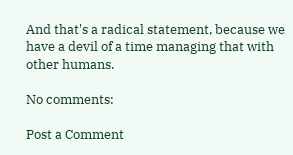And that's a radical statement, because we have a devil of a time managing that with other humans.

No comments:

Post a Comment